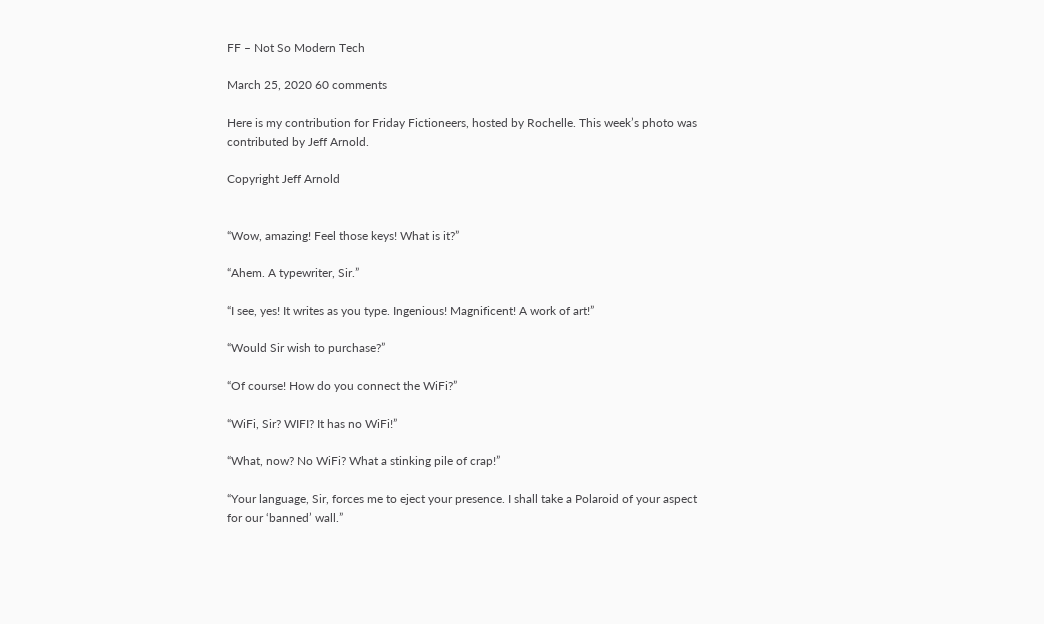FF – Not So Modern Tech

March 25, 2020 60 comments

Here is my contribution for Friday Fictioneers, hosted by Rochelle. This week’s photo was contributed by Jeff Arnold.

Copyright Jeff Arnold


“Wow, amazing! Feel those keys! What is it?”

“Ahem. A typewriter, Sir.”

“I see, yes! It writes as you type. Ingenious! Magnificent! A work of art!”

“Would Sir wish to purchase?”

“Of course! How do you connect the WiFi?”

“WiFi, Sir? WIFI? It has no WiFi!”

“What, now? No WiFi? What a stinking pile of crap!”

“Your language, Sir, forces me to eject your presence. I shall take a Polaroid of your aspect for our ‘banned’ wall.”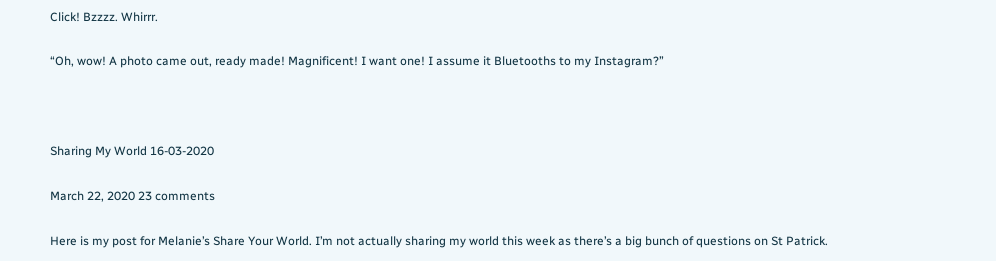Click! Bzzzz. Whirrr.

“Oh, wow! A photo came out, ready made! Magnificent! I want one! I assume it Bluetooths to my Instagram?”



Sharing My World 16-03-2020

March 22, 2020 23 comments

Here is my post for Melanie’s Share Your World. I’m not actually sharing my world this week as there’s a big bunch of questions on St Patrick.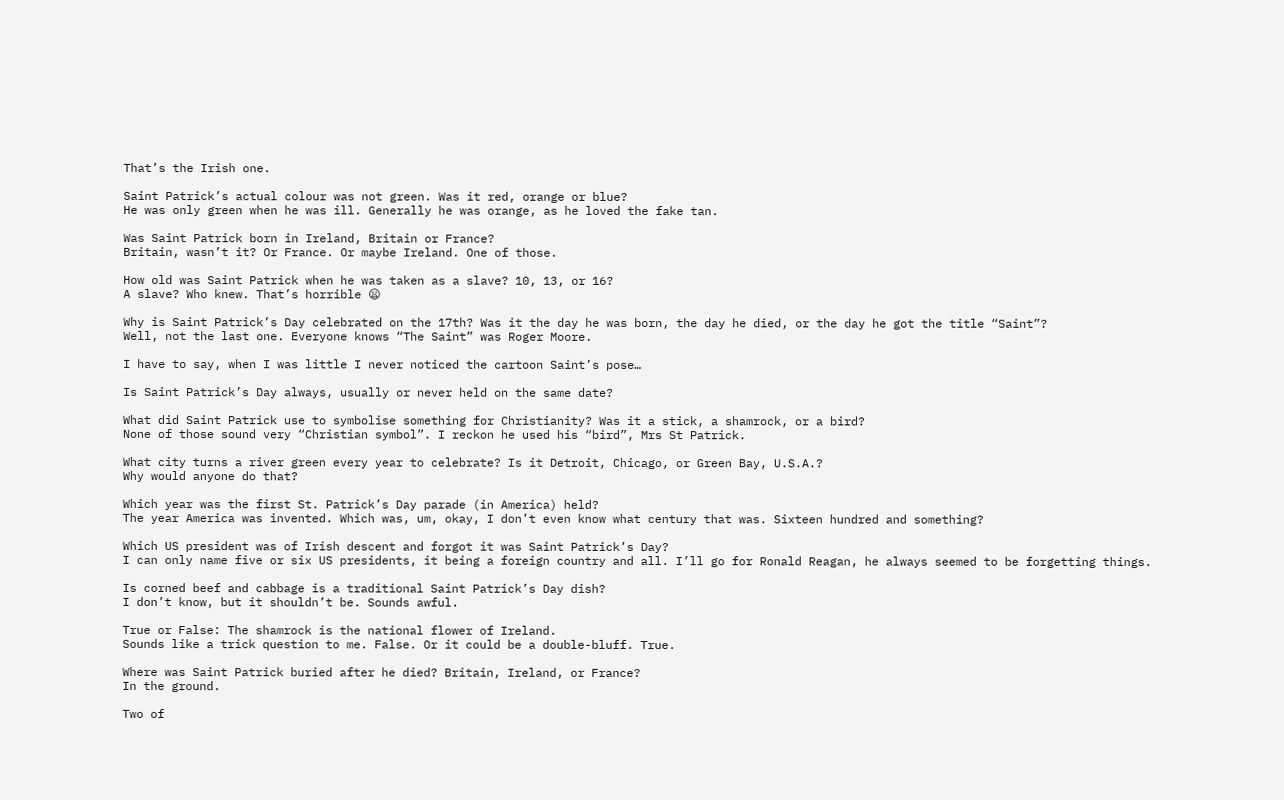That’s the Irish one.

Saint Patrick’s actual colour was not green. Was it red, orange or blue?
He was only green when he was ill. Generally he was orange, as he loved the fake tan.

Was Saint Patrick born in Ireland, Britain or France?
Britain, wasn’t it? Or France. Or maybe Ireland. One of those.

How old was Saint Patrick when he was taken as a slave? 10, 13, or 16?
A slave? Who knew. That’s horrible 😦

Why is Saint Patrick’s Day celebrated on the 17th? Was it the day he was born, the day he died, or the day he got the title “Saint”?
Well, not the last one. Everyone knows “The Saint” was Roger Moore.

I have to say, when I was little I never noticed the cartoon Saint’s pose…

Is Saint Patrick’s Day always, usually or never held on the same date?

What did Saint Patrick use to symbolise something for Christianity? Was it a stick, a shamrock, or a bird?
None of those sound very “Christian symbol”. I reckon he used his “bird”, Mrs St Patrick.

What city turns a river green every year to celebrate? Is it Detroit, Chicago, or Green Bay, U.S.A.?
Why would anyone do that?

Which year was the first St. Patrick’s Day parade (in America) held?
The year America was invented. Which was, um, okay, I don’t even know what century that was. Sixteen hundred and something?

Which US president was of Irish descent and forgot it was Saint Patrick’s Day?
I can only name five or six US presidents, it being a foreign country and all. I’ll go for Ronald Reagan, he always seemed to be forgetting things.

Is corned beef and cabbage is a traditional Saint Patrick’s Day dish?
I don’t know, but it shouldn’t be. Sounds awful.

True or False: The shamrock is the national flower of Ireland.
Sounds like a trick question to me. False. Or it could be a double-bluff. True.

Where was Saint Patrick buried after he died? Britain, Ireland, or France?
In the ground.

Two of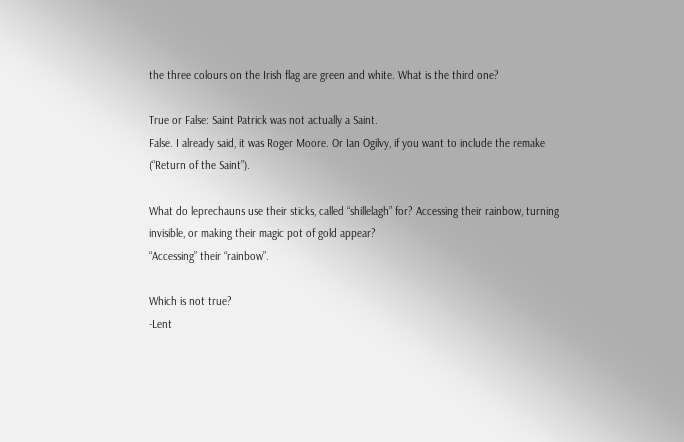the three colours on the Irish flag are green and white. What is the third one?

True or False: Saint Patrick was not actually a Saint.
False. I already said, it was Roger Moore. Or Ian Ogilvy, if you want to include the remake (“Return of the Saint”).

What do leprechauns use their sticks, called “shillelagh” for? Accessing their rainbow, turning invisible, or making their magic pot of gold appear?
“Accessing” their “rainbow”.

Which is not true?
-Lent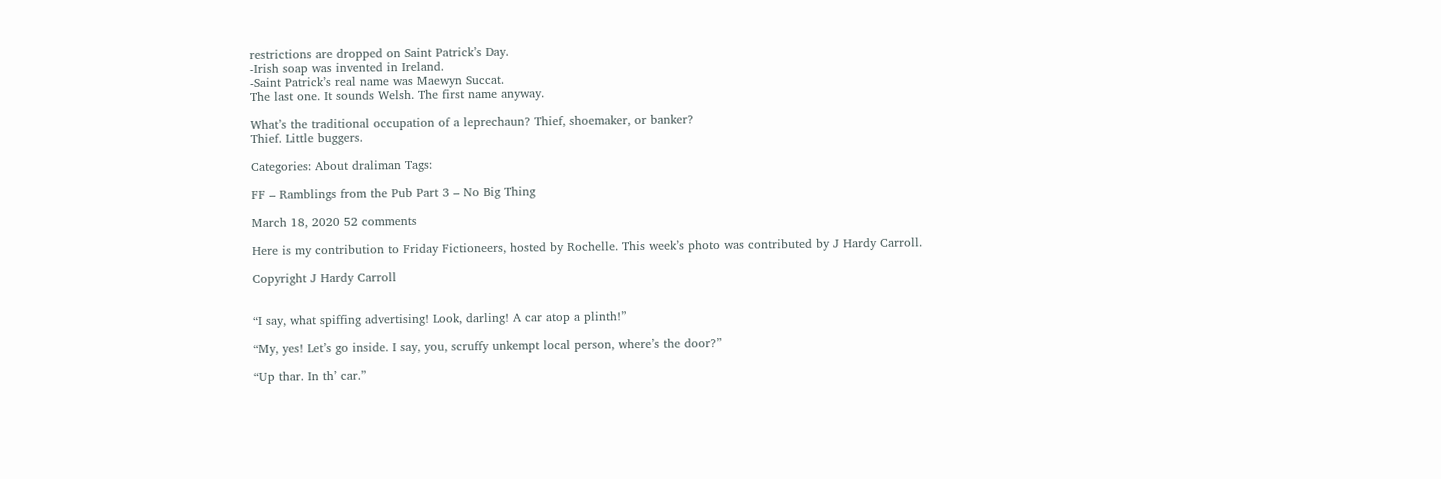restrictions are dropped on Saint Patrick’s Day.
-Irish soap was invented in Ireland.
-Saint Patrick’s real name was Maewyn Succat.
The last one. It sounds Welsh. The first name anyway.

What’s the traditional occupation of a leprechaun? Thief, shoemaker, or banker?
Thief. Little buggers.

Categories: About draliman Tags:

FF – Ramblings from the Pub Part 3 – No Big Thing

March 18, 2020 52 comments

Here is my contribution to Friday Fictioneers, hosted by Rochelle. This week’s photo was contributed by J Hardy Carroll.

Copyright J Hardy Carroll


“I say, what spiffing advertising! Look, darling! A car atop a plinth!”

“My, yes! Let’s go inside. I say, you, scruffy unkempt local person, where’s the door?”

“Up thar. In th’ car.”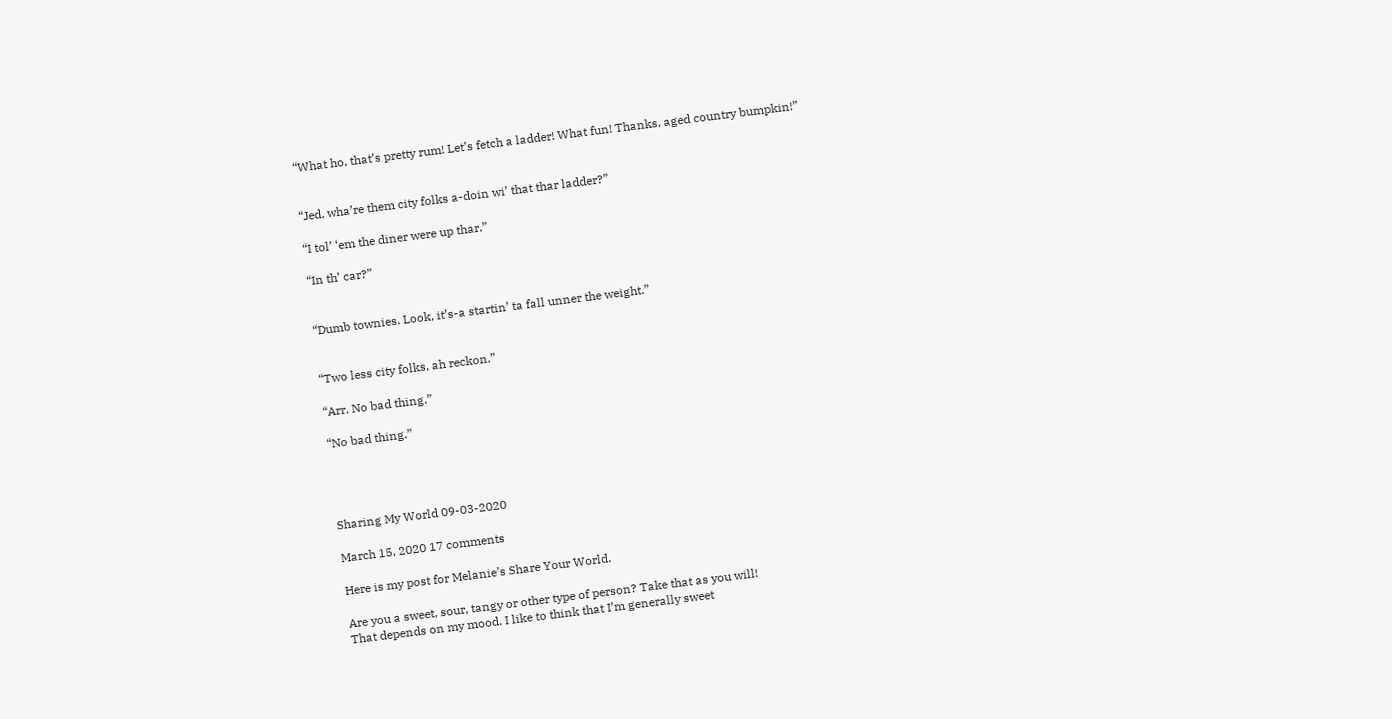“What ho, that’s pretty rum! Let’s fetch a ladder! What fun! Thanks, aged country bumpkin!”


“Jed, wha’re them city folks a-doin wi’ that thar ladder?”

“I tol’ ‘em the diner were up thar.”

“In th’ car?”


“Dumb townies. Look, it’s-a startin’ ta fall unner the weight.”


“Two less city folks, ah reckon.”

“Arr. No bad thing.”

“No bad thing.”




Sharing My World 09-03-2020

March 15, 2020 17 comments

Here is my post for Melanie’s Share Your World.

Are you a sweet, sour, tangy or other type of person? Take that as you will!
That depends on my mood. I like to think that I’m generally sweet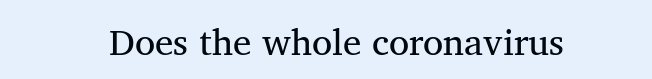Does the whole coronavirus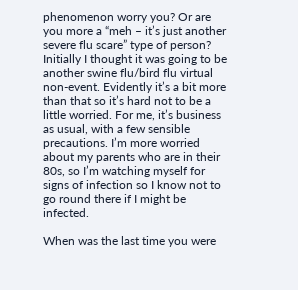phenomenon worry you? Or are you more a “meh – it’s just another severe flu scare” type of person?
Initially I thought it was going to be another swine flu/bird flu virtual non-event. Evidently it’s a bit more than that so it’s hard not to be a little worried. For me, it’s business as usual, with a few sensible precautions. I’m more worried about my parents who are in their 80s, so I’m watching myself for signs of infection so I know not to go round there if I might be infected.

When was the last time you were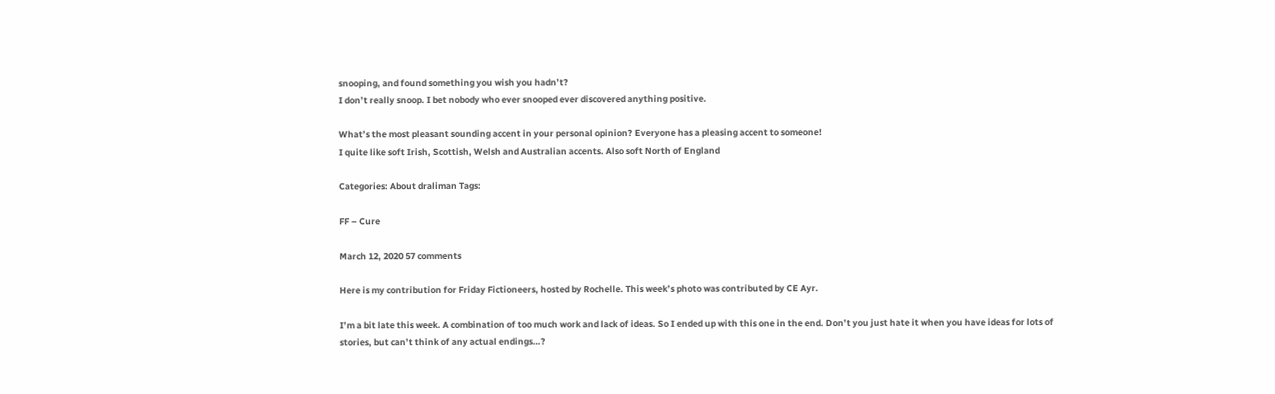snooping, and found something you wish you hadn’t?
I don’t really snoop. I bet nobody who ever snooped ever discovered anything positive.

What’s the most pleasant sounding accent in your personal opinion? Everyone has a pleasing accent to someone!
I quite like soft Irish, Scottish, Welsh and Australian accents. Also soft North of England

Categories: About draliman Tags:

FF – Cure

March 12, 2020 57 comments

Here is my contribution for Friday Fictioneers, hosted by Rochelle. This week’s photo was contributed by CE Ayr.

I’m a bit late this week. A combination of too much work and lack of ideas. So I ended up with this one in the end. Don’t you just hate it when you have ideas for lots of stories, but can’t think of any actual endings…?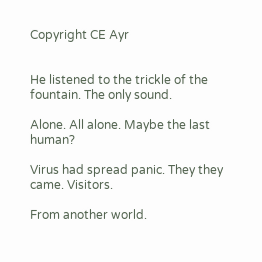Copyright CE Ayr


He listened to the trickle of the fountain. The only sound.

Alone. All alone. Maybe the last human?

Virus had spread panic. They they came. Visitors.

From another world.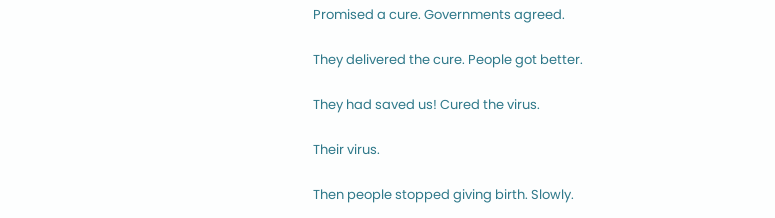Promised a cure. Governments agreed.

They delivered the cure. People got better.

They had saved us! Cured the virus.

Their virus.

Then people stopped giving birth. Slowly.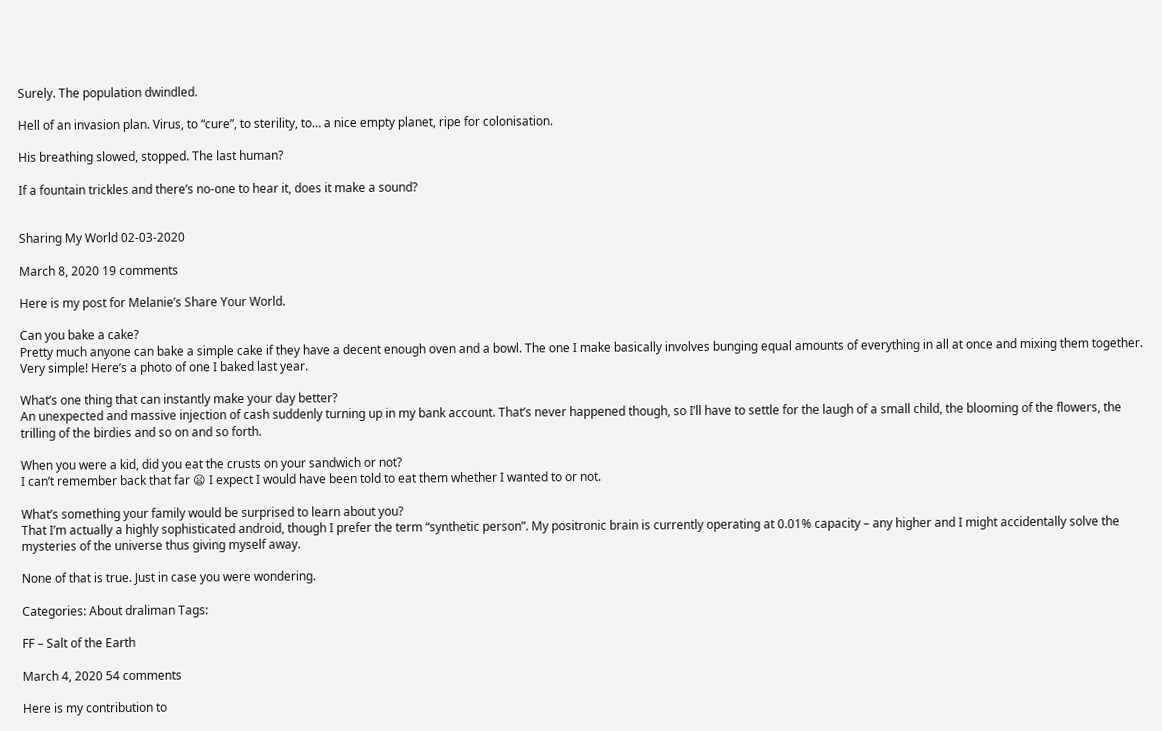Surely. The population dwindled.

Hell of an invasion plan. Virus, to “cure”, to sterility, to… a nice empty planet, ripe for colonisation.

His breathing slowed, stopped. The last human?

If a fountain trickles and there’s no-one to hear it, does it make a sound?


Sharing My World 02-03-2020

March 8, 2020 19 comments

Here is my post for Melanie’s Share Your World.

Can you bake a cake?
Pretty much anyone can bake a simple cake if they have a decent enough oven and a bowl. The one I make basically involves bunging equal amounts of everything in all at once and mixing them together. Very simple! Here’s a photo of one I baked last year.

What’s one thing that can instantly make your day better?
An unexpected and massive injection of cash suddenly turning up in my bank account. That’s never happened though, so I’ll have to settle for the laugh of a small child, the blooming of the flowers, the trilling of the birdies and so on and so forth.

When you were a kid, did you eat the crusts on your sandwich or not?
I can’t remember back that far 😦 I expect I would have been told to eat them whether I wanted to or not.

What’s something your family would be surprised to learn about you?
That I’m actually a highly sophisticated android, though I prefer the term “synthetic person”. My positronic brain is currently operating at 0.01% capacity – any higher and I might accidentally solve the mysteries of the universe thus giving myself away.

None of that is true. Just in case you were wondering.

Categories: About draliman Tags:

FF – Salt of the Earth

March 4, 2020 54 comments

Here is my contribution to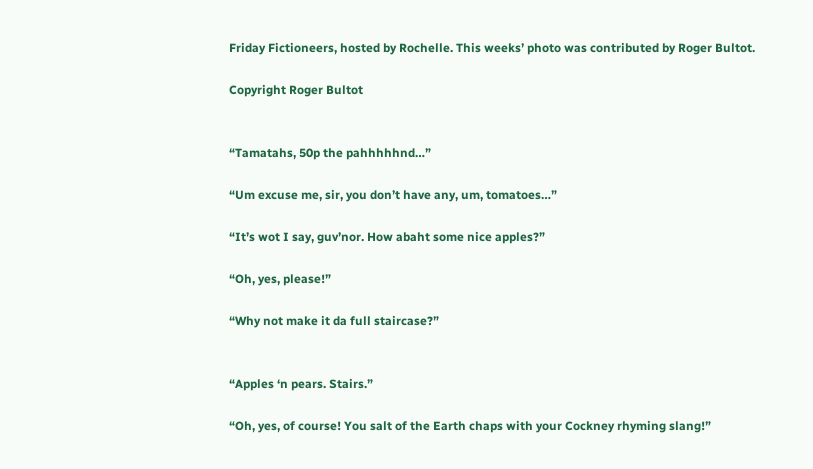Friday Fictioneers, hosted by Rochelle. This weeks’ photo was contributed by Roger Bultot.

Copyright Roger Bultot


“Tamatahs, 50p the pahhhhhnd…”

“Um excuse me, sir, you don’t have any, um, tomatoes…”

“It’s wot I say, guv’nor. How abaht some nice apples?”

“Oh, yes, please!”

“Why not make it da full staircase?”


“Apples ‘n pears. Stairs.”

“Oh, yes, of course! You salt of the Earth chaps with your Cockney rhyming slang!”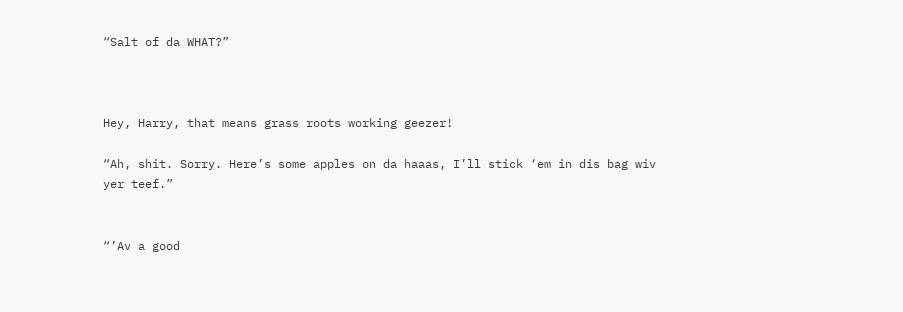“Salt of da WHAT?”



Hey, Harry, that means grass roots working geezer!

“Ah, shit. Sorry. Here’s some apples on da haaas, I’ll stick ‘em in dis bag wiv yer teef.”


“’Av a good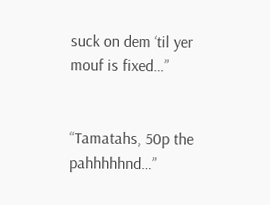suck on dem ‘til yer mouf is fixed…”


“Tamatahs, 50p the pahhhhhnd…”